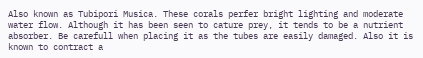Also known as Tubipori Musica. These corals perfer bright lighting and moderate water flow. Although it has been seen to cature prey, it tends to be a nutrient absorber. Be carefull when placing it as the tubes are easily damaged. Also it is known to contract a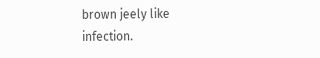brown jeely like infection.